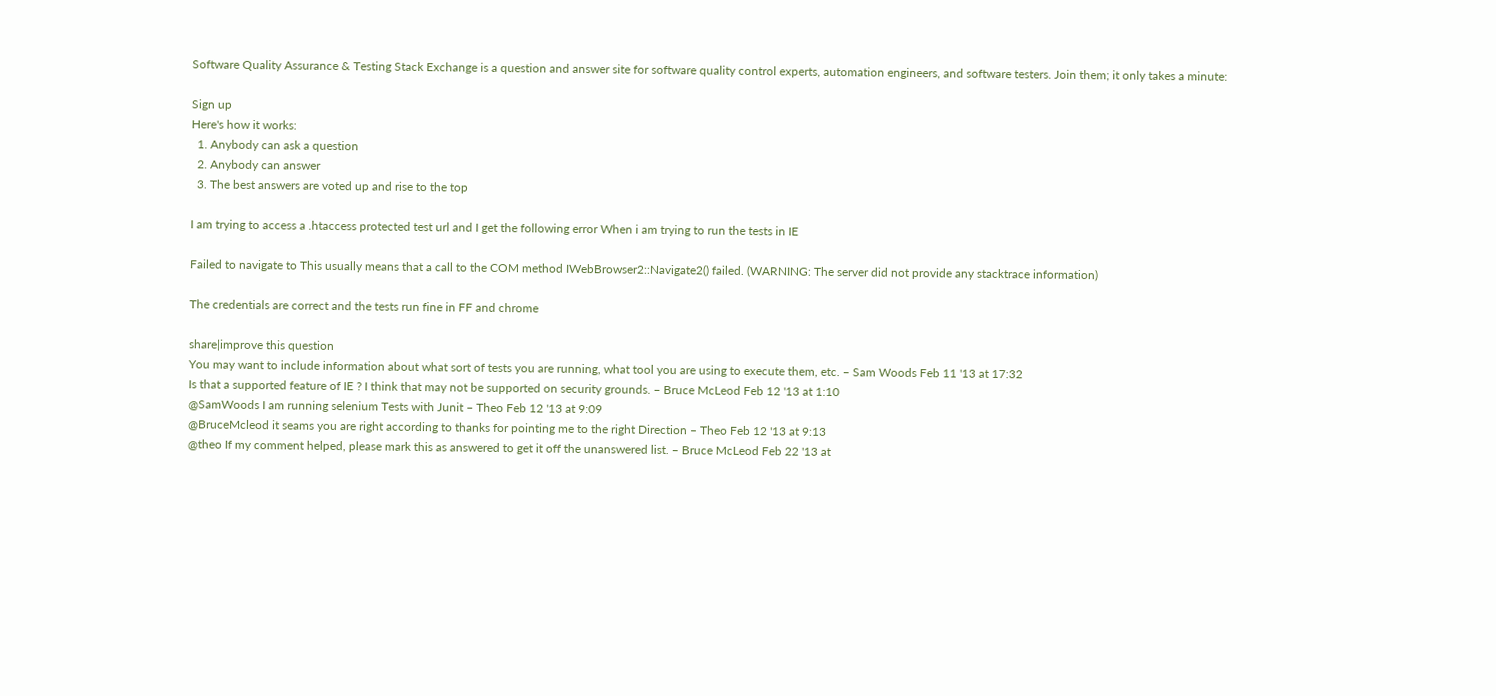Software Quality Assurance & Testing Stack Exchange is a question and answer site for software quality control experts, automation engineers, and software testers. Join them; it only takes a minute:

Sign up
Here's how it works:
  1. Anybody can ask a question
  2. Anybody can answer
  3. The best answers are voted up and rise to the top

I am trying to access a .htaccess protected test url and I get the following error When i am trying to run the tests in IE

Failed to navigate to This usually means that a call to the COM method IWebBrowser2::Navigate2() failed. (WARNING: The server did not provide any stacktrace information)

The credentials are correct and the tests run fine in FF and chrome

share|improve this question
You may want to include information about what sort of tests you are running, what tool you are using to execute them, etc. – Sam Woods Feb 11 '13 at 17:32
Is that a supported feature of IE ? I think that may not be supported on security grounds. – Bruce McLeod Feb 12 '13 at 1:10
@SamWoods I am running selenium Tests with Junit – Theo Feb 12 '13 at 9:09
@BruceMcleod it seams you are right according to thanks for pointing me to the right Direction – Theo Feb 12 '13 at 9:13
@theo If my comment helped, please mark this as answered to get it off the unanswered list. – Bruce McLeod Feb 22 '13 at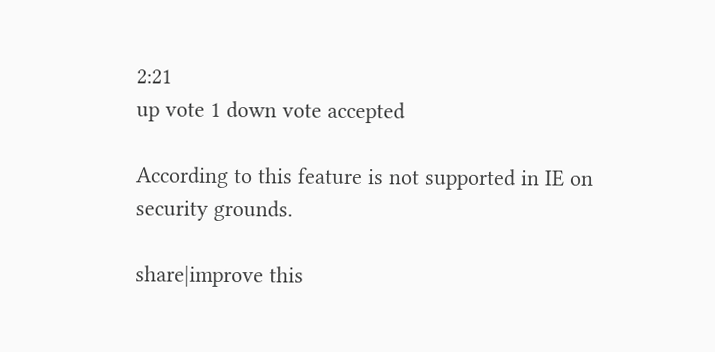2:21
up vote 1 down vote accepted

According to this feature is not supported in IE on security grounds.

share|improve this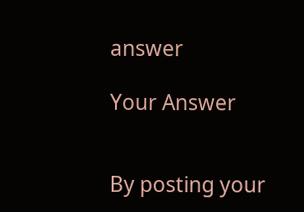answer

Your Answer


By posting your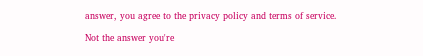answer, you agree to the privacy policy and terms of service.

Not the answer you're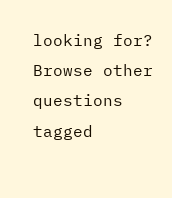looking for? Browse other questions tagged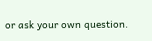or ask your own question.